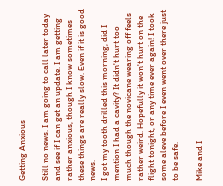Getting Anxious

Still no news. I am going to call later today and see if I can get an update. I am getting rather anxious, though I know sometimes these things are really slow. Even if it is good news.
I got my tooth drilled this morning, did I mention I had a cavity? It didn't hurt too much though the novicane wearing off feels rather weird. Hopefully it won't hurt on the flight tonight, or any time ever again! I took some aleve before I even went over there just to be safe.

Mike and I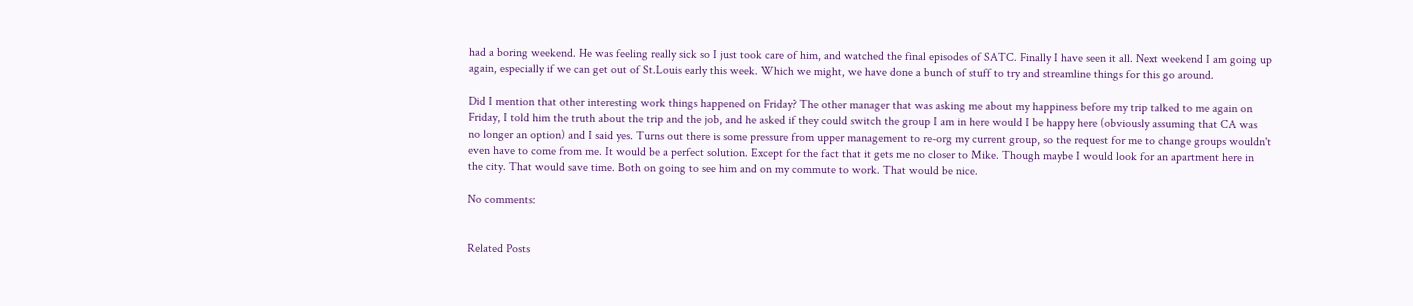had a boring weekend. He was feeling really sick so I just took care of him, and watched the final episodes of SATC. Finally I have seen it all. Next weekend I am going up again, especially if we can get out of St.Louis early this week. Which we might, we have done a bunch of stuff to try and streamline things for this go around.

Did I mention that other interesting work things happened on Friday? The other manager that was asking me about my happiness before my trip talked to me again on Friday, I told him the truth about the trip and the job, and he asked if they could switch the group I am in here would I be happy here (obviously assuming that CA was no longer an option) and I said yes. Turns out there is some pressure from upper management to re-org my current group, so the request for me to change groups wouldn't even have to come from me. It would be a perfect solution. Except for the fact that it gets me no closer to Mike. Though maybe I would look for an apartment here in the city. That would save time. Both on going to see him and on my commute to work. That would be nice.

No comments:


Related Posts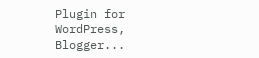Plugin for WordPress, Blogger...